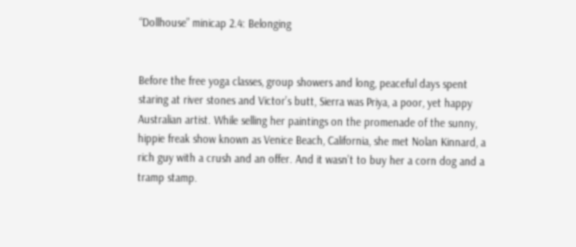“Dollhouse” minicap 2.4: Belonging


Before the free yoga classes, group showers and long, peaceful days spent staring at river stones and Victor’s butt, Sierra was Priya, a poor, yet happy Australian artist. While selling her paintings on the promenade of the sunny, hippie freak show known as Venice Beach, California, she met Nolan Kinnard, a rich guy with a crush and an offer. And it wasn’t to buy her a corn dog and a tramp stamp.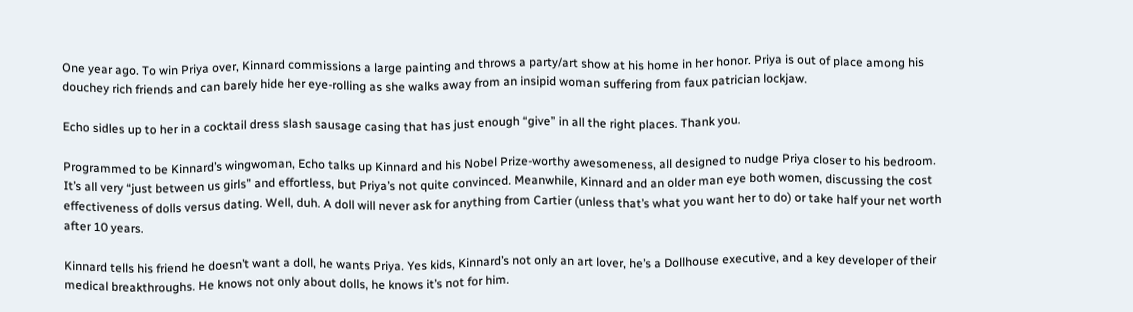One year ago. To win Priya over, Kinnard commissions a large painting and throws a party/art show at his home in her honor. Priya is out of place among his douchey rich friends and can barely hide her eye-rolling as she walks away from an insipid woman suffering from faux patrician lockjaw.

Echo sidles up to her in a cocktail dress slash sausage casing that has just enough “give” in all the right places. Thank you.

Programmed to be Kinnard’s wingwoman, Echo talks up Kinnard and his Nobel Prize-worthy awesomeness, all designed to nudge Priya closer to his bedroom. It’s all very “just between us girls” and effortless, but Priya’s not quite convinced. Meanwhile, Kinnard and an older man eye both women, discussing the cost effectiveness of dolls versus dating. Well, duh. A doll will never ask for anything from Cartier (unless that’s what you want her to do) or take half your net worth after 10 years.

Kinnard tells his friend he doesn’t want a doll, he wants Priya. Yes kids, Kinnard’s not only an art lover, he’s a Dollhouse executive, and a key developer of their medical breakthroughs. He knows not only about dolls, he knows it’s not for him.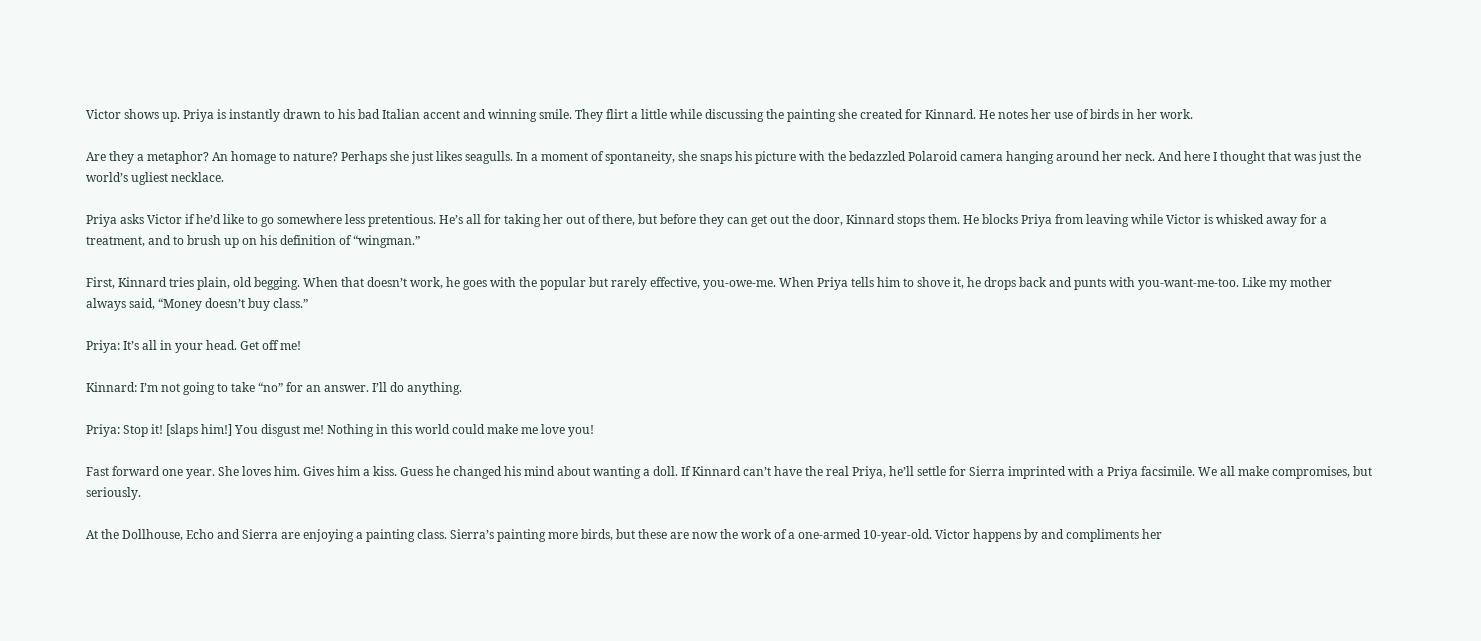Victor shows up. Priya is instantly drawn to his bad Italian accent and winning smile. They flirt a little while discussing the painting she created for Kinnard. He notes her use of birds in her work.

Are they a metaphor? An homage to nature? Perhaps she just likes seagulls. In a moment of spontaneity, she snaps his picture with the bedazzled Polaroid camera hanging around her neck. And here I thought that was just the world’s ugliest necklace.

Priya asks Victor if he’d like to go somewhere less pretentious. He’s all for taking her out of there, but before they can get out the door, Kinnard stops them. He blocks Priya from leaving while Victor is whisked away for a treatment, and to brush up on his definition of “wingman.”

First, Kinnard tries plain, old begging. When that doesn’t work, he goes with the popular but rarely effective, you-owe-me. When Priya tells him to shove it, he drops back and punts with you-want-me-too. Like my mother always said, “Money doesn’t buy class.”

Priya: It’s all in your head. Get off me!

Kinnard: I’m not going to take “no” for an answer. I’ll do anything.

Priya: Stop it! [slaps him!] You disgust me! Nothing in this world could make me love you!

Fast forward one year. She loves him. Gives him a kiss. Guess he changed his mind about wanting a doll. If Kinnard can’t have the real Priya, he’ll settle for Sierra imprinted with a Priya facsimile. We all make compromises, but seriously.

At the Dollhouse, Echo and Sierra are enjoying a painting class. Sierra’s painting more birds, but these are now the work of a one-armed 10-year-old. Victor happens by and compliments her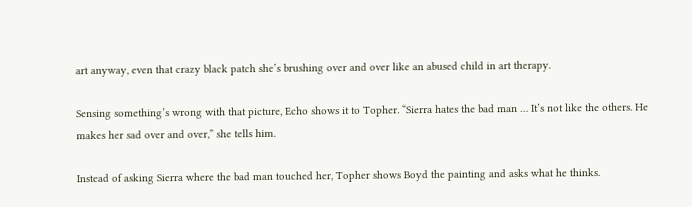art anyway, even that crazy black patch she’s brushing over and over like an abused child in art therapy.

Sensing something’s wrong with that picture, Echo shows it to Topher. “Sierra hates the bad man … It’s not like the others. He makes her sad over and over,” she tells him.

Instead of asking Sierra where the bad man touched her, Topher shows Boyd the painting and asks what he thinks.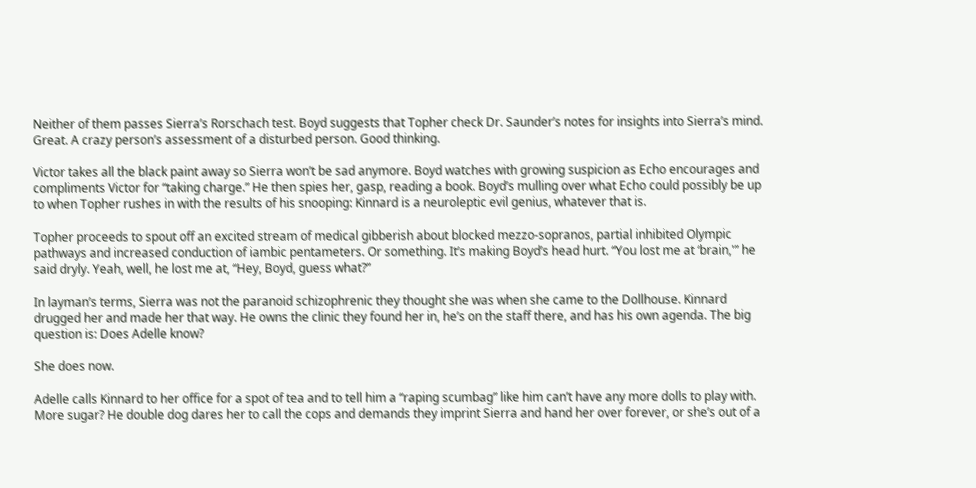Neither of them passes Sierra’s Rorschach test. Boyd suggests that Topher check Dr. Saunder’s notes for insights into Sierra’s mind. Great. A crazy person’s assessment of a disturbed person. Good thinking.

Victor takes all the black paint away so Sierra won’t be sad anymore. Boyd watches with growing suspicion as Echo encourages and compliments Victor for “taking charge.” He then spies her, gasp, reading a book. Boyd’s mulling over what Echo could possibly be up to when Topher rushes in with the results of his snooping: Kinnard is a neuroleptic evil genius, whatever that is.

Topher proceeds to spout off an excited stream of medical gibberish about blocked mezzo-sopranos, partial inhibited Olympic pathways and increased conduction of iambic pentameters. Or something. It’s making Boyd’s head hurt. “You lost me at ‘brain,'” he said dryly. Yeah, well, he lost me at, “Hey, Boyd, guess what?”

In layman’s terms, Sierra was not the paranoid schizophrenic they thought she was when she came to the Dollhouse. Kinnard drugged her and made her that way. He owns the clinic they found her in, he’s on the staff there, and has his own agenda. The big question is: Does Adelle know?

She does now.

Adelle calls Kinnard to her office for a spot of tea and to tell him a “raping scumbag” like him can’t have any more dolls to play with. More sugar? He double dog dares her to call the cops and demands they imprint Sierra and hand her over forever, or she’s out of a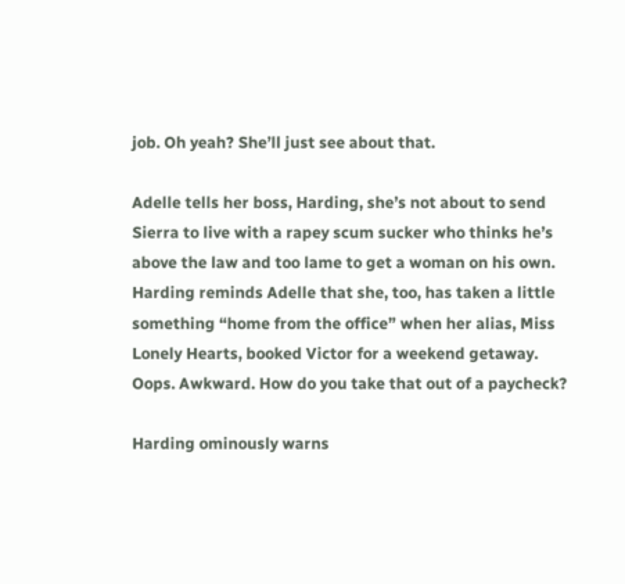job. Oh yeah? She’ll just see about that.

Adelle tells her boss, Harding, she’s not about to send Sierra to live with a rapey scum sucker who thinks he’s above the law and too lame to get a woman on his own. Harding reminds Adelle that she, too, has taken a little something “home from the office” when her alias, Miss Lonely Hearts, booked Victor for a weekend getaway. Oops. Awkward. How do you take that out of a paycheck?

Harding ominously warns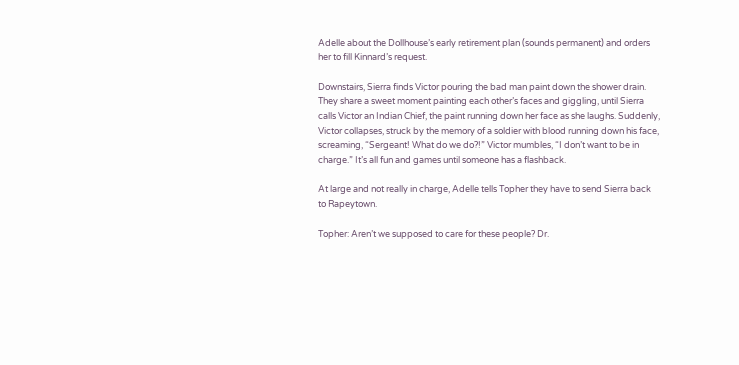Adelle about the Dollhouse’s early retirement plan (sounds permanent) and orders her to fill Kinnard’s request.

Downstairs, Sierra finds Victor pouring the bad man paint down the shower drain. They share a sweet moment painting each other’s faces and giggling, until Sierra calls Victor an Indian Chief, the paint running down her face as she laughs. Suddenly, Victor collapses, struck by the memory of a soldier with blood running down his face, screaming, “Sergeant! What do we do?!” Victor mumbles, “I don’t want to be in charge.” It’s all fun and games until someone has a flashback.

At large and not really in charge, Adelle tells Topher they have to send Sierra back to Rapeytown.

Topher: Aren’t we supposed to care for these people? Dr.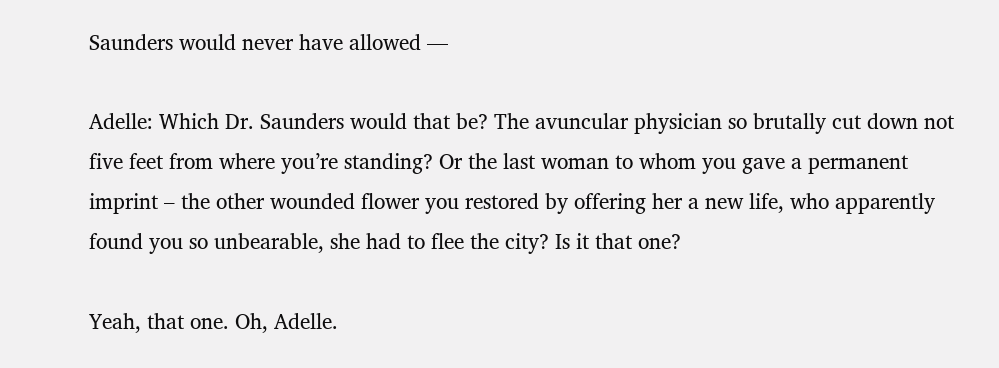Saunders would never have allowed —

Adelle: Which Dr. Saunders would that be? The avuncular physician so brutally cut down not five feet from where you’re standing? Or the last woman to whom you gave a permanent imprint – the other wounded flower you restored by offering her a new life, who apparently found you so unbearable, she had to flee the city? Is it that one?

Yeah, that one. Oh, Adelle.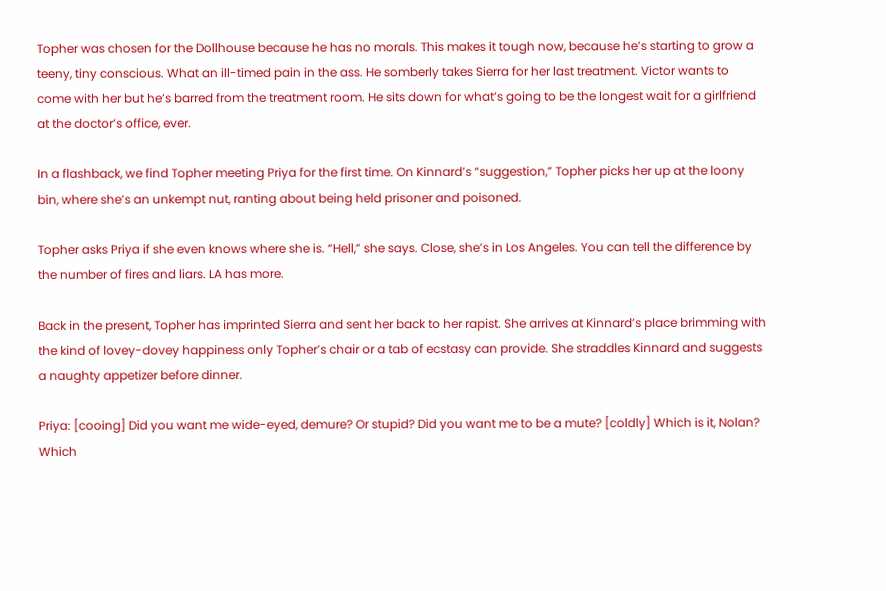Topher was chosen for the Dollhouse because he has no morals. This makes it tough now, because he’s starting to grow a teeny, tiny conscious. What an ill-timed pain in the ass. He somberly takes Sierra for her last treatment. Victor wants to come with her but he’s barred from the treatment room. He sits down for what’s going to be the longest wait for a girlfriend at the doctor’s office, ever.

In a flashback, we find Topher meeting Priya for the first time. On Kinnard’s “suggestion,” Topher picks her up at the loony bin, where she’s an unkempt nut, ranting about being held prisoner and poisoned.

Topher asks Priya if she even knows where she is. “Hell,” she says. Close, she’s in Los Angeles. You can tell the difference by the number of fires and liars. LA has more.

Back in the present, Topher has imprinted Sierra and sent her back to her rapist. She arrives at Kinnard’s place brimming with the kind of lovey-dovey happiness only Topher’s chair or a tab of ecstasy can provide. She straddles Kinnard and suggests a naughty appetizer before dinner.

Priya: [cooing] Did you want me wide-eyed, demure? Or stupid? Did you want me to be a mute? [coldly] Which is it, Nolan? Which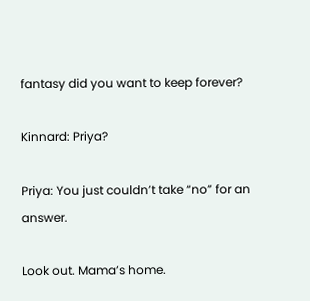fantasy did you want to keep forever?

Kinnard: Priya?

Priya: You just couldn’t take “no” for an answer.

Look out. Mama’s home.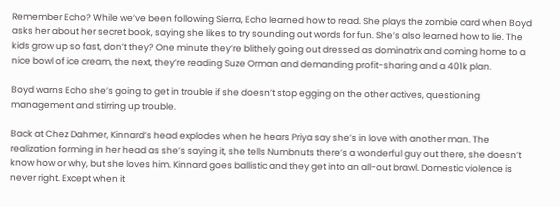Remember Echo? While we’ve been following Sierra, Echo learned how to read. She plays the zombie card when Boyd asks her about her secret book, saying she likes to try sounding out words for fun. She’s also learned how to lie. The kids grow up so fast, don’t they? One minute they’re blithely going out dressed as dominatrix and coming home to a nice bowl of ice cream, the next, they’re reading Suze Orman and demanding profit-sharing and a 401k plan.

Boyd warns Echo she’s going to get in trouble if she doesn’t stop egging on the other actives, questioning management and stirring up trouble.

Back at Chez Dahmer, Kinnard’s head explodes when he hears Priya say she’s in love with another man. The realization forming in her head as she’s saying it, she tells Numbnuts there’s a wonderful guy out there, she doesn’t know how or why, but she loves him. Kinnard goes ballistic and they get into an all-out brawl. Domestic violence is never right. Except when it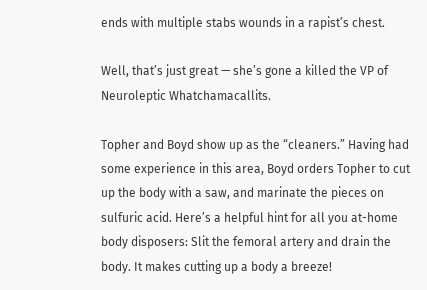ends with multiple stabs wounds in a rapist’s chest.

Well, that’s just great — she’s gone a killed the VP of Neuroleptic Whatchamacallits.

Topher and Boyd show up as the “cleaners.” Having had some experience in this area, Boyd orders Topher to cut up the body with a saw, and marinate the pieces on sulfuric acid. Here’s a helpful hint for all you at-home body disposers: Slit the femoral artery and drain the body. It makes cutting up a body a breeze!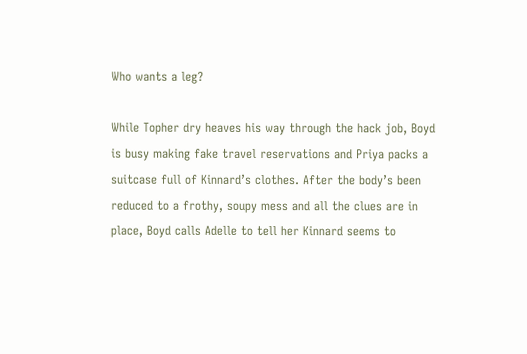Who wants a leg?

While Topher dry heaves his way through the hack job, Boyd is busy making fake travel reservations and Priya packs a suitcase full of Kinnard’s clothes. After the body’s been reduced to a frothy, soupy mess and all the clues are in place, Boyd calls Adelle to tell her Kinnard seems to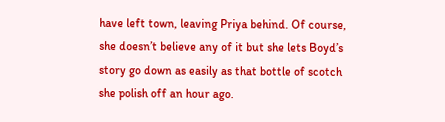have left town, leaving Priya behind. Of course, she doesn’t believe any of it but she lets Boyd’s story go down as easily as that bottle of scotch she polish off an hour ago.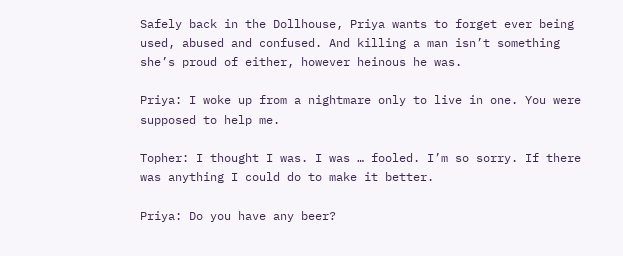Safely back in the Dollhouse, Priya wants to forget ever being used, abused and confused. And killing a man isn’t something she’s proud of either, however heinous he was.

Priya: I woke up from a nightmare only to live in one. You were supposed to help me.

Topher: I thought I was. I was … fooled. I’m so sorry. If there was anything I could do to make it better.

Priya: Do you have any beer?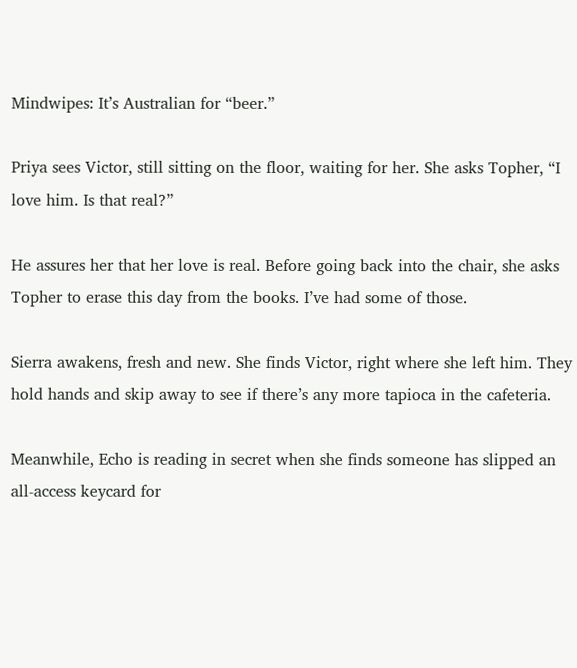Mindwipes: It’s Australian for “beer.”

Priya sees Victor, still sitting on the floor, waiting for her. She asks Topher, “I love him. Is that real?”

He assures her that her love is real. Before going back into the chair, she asks Topher to erase this day from the books. I’ve had some of those.

Sierra awakens, fresh and new. She finds Victor, right where she left him. They hold hands and skip away to see if there’s any more tapioca in the cafeteria.

Meanwhile, Echo is reading in secret when she finds someone has slipped an all-access keycard for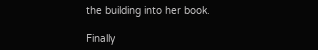the building into her book.

Finally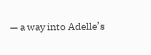— a way into Adelle’s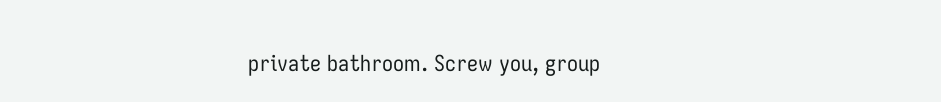private bathroom. Screw you, group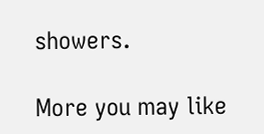showers.

More you may like